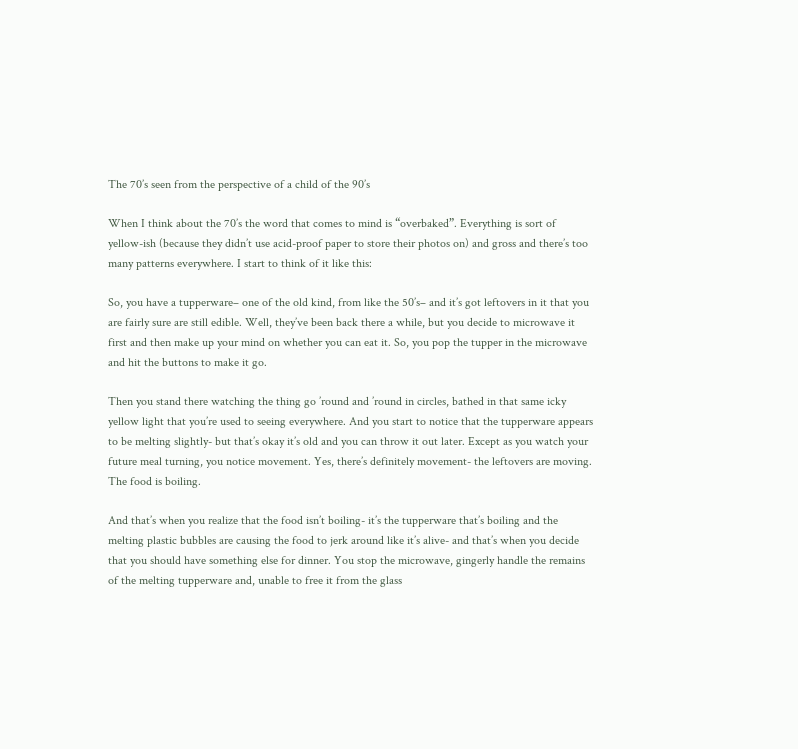The 70’s seen from the perspective of a child of the 90’s

When I think about the 70’s the word that comes to mind is “overbaked”. Everything is sort of yellow-ish (because they didn’t use acid-proof paper to store their photos on) and gross and there’s too many patterns everywhere. I start to think of it like this:

So, you have a tupperware– one of the old kind, from like the 50’s– and it’s got leftovers in it that you are fairly sure are still edible. Well, they’ve been back there a while, but you decide to microwave it first and then make up your mind on whether you can eat it. So, you pop the tupper in the microwave and hit the buttons to make it go.

Then you stand there watching the thing go ’round and ’round in circles, bathed in that same icky yellow light that you’re used to seeing everywhere. And you start to notice that the tupperware appears to be melting slightly- but that’s okay it’s old and you can throw it out later. Except as you watch your future meal turning, you notice movement. Yes, there’s definitely movement- the leftovers are moving. The food is boiling.

And that’s when you realize that the food isn’t boiling- it’s the tupperware that’s boiling and the melting plastic bubbles are causing the food to jerk around like it’s alive- and that’s when you decide that you should have something else for dinner. You stop the microwave, gingerly handle the remains of the melting tupperware and, unable to free it from the glass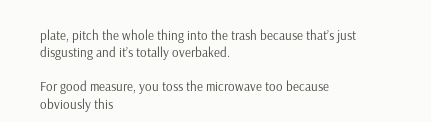plate, pitch the whole thing into the trash because that’s just disgusting and it’s totally overbaked.

For good measure, you toss the microwave too because obviously this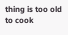thing is too old to cook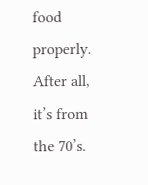food properly. After all, it’s from the 70’s.